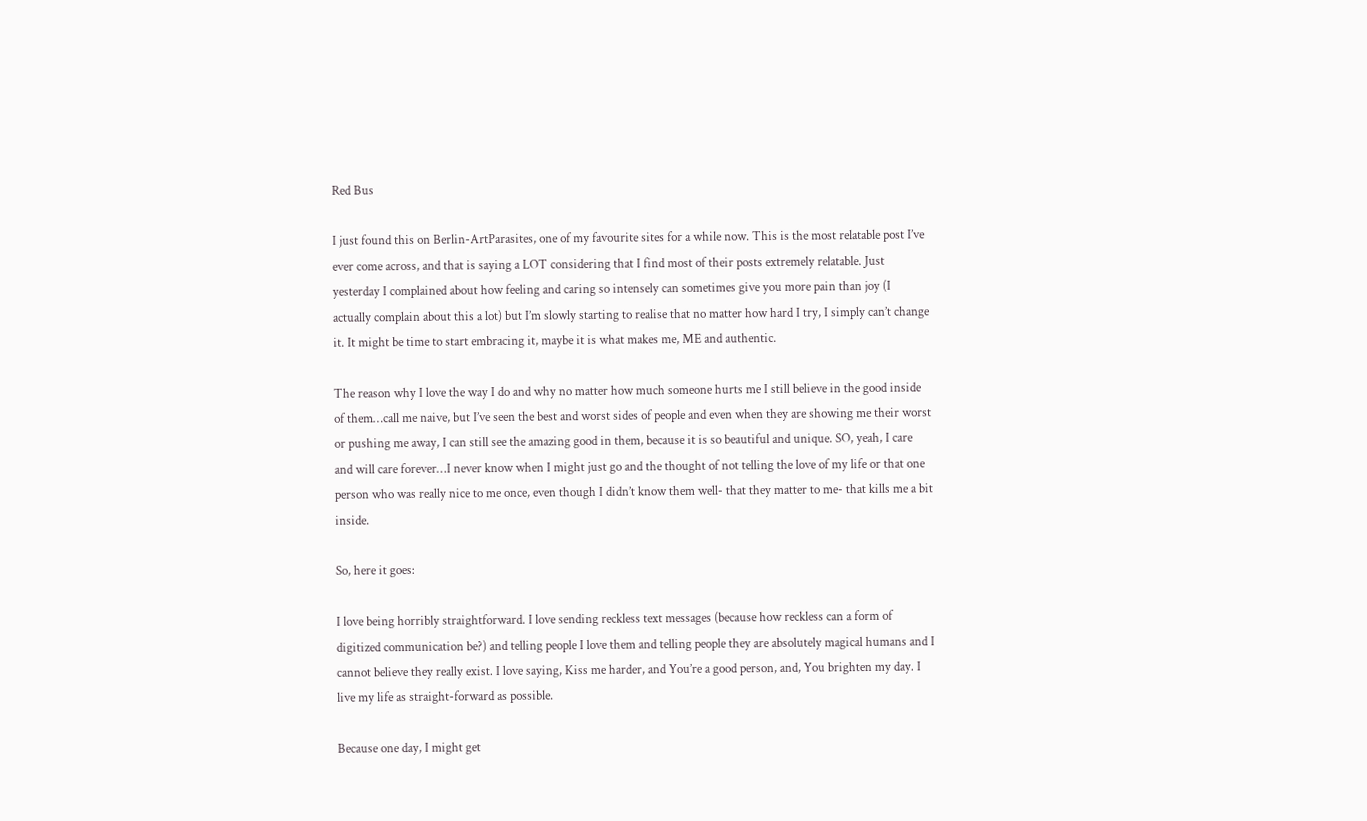Red Bus

I just found this on Berlin-ArtParasites, one of my favourite sites for a while now. This is the most relatable post I’ve ever come across, and that is saying a LOT considering that I find most of their posts extremely relatable. Just yesterday I complained about how feeling and caring so intensely can sometimes give you more pain than joy (I actually complain about this a lot) but I’m slowly starting to realise that no matter how hard I try, I simply can’t change it. It might be time to start embracing it, maybe it is what makes me, ME and authentic.

The reason why I love the way I do and why no matter how much someone hurts me I still believe in the good inside of them…call me naive, but I’ve seen the best and worst sides of people and even when they are showing me their worst or pushing me away, I can still see the amazing good in them, because it is so beautiful and unique. SO, yeah, I care and will care forever…I never know when I might just go and the thought of not telling the love of my life or that one person who was really nice to me once, even though I didn’t know them well- that they matter to me- that kills me a bit inside.

So, here it goes:

I love being horribly straightforward. I love sending reckless text messages (because how reckless can a form of digitized communication be?) and telling people I love them and telling people they are absolutely magical humans and I cannot believe they really exist. I love saying, Kiss me harder, and You’re a good person, and, You brighten my day. I live my life as straight-forward as possible.

Because one day, I might get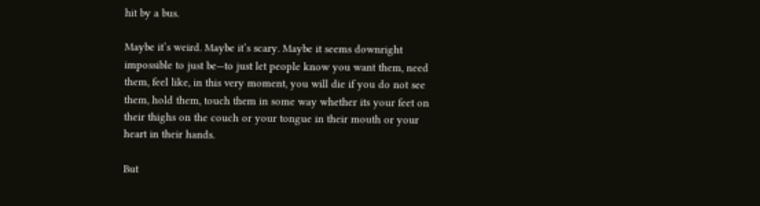hit by a bus.

Maybe it’s weird. Maybe it’s scary. Maybe it seems downright impossible to just be—to just let people know you want them, need them, feel like, in this very moment, you will die if you do not see them, hold them, touch them in some way whether its your feet on their thighs on the couch or your tongue in their mouth or your heart in their hands.

But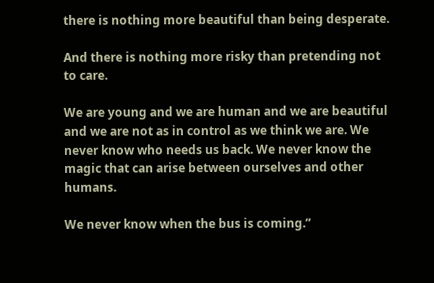there is nothing more beautiful than being desperate.

And there is nothing more risky than pretending not to care.

We are young and we are human and we are beautiful and we are not as in control as we think we are. We never know who needs us back. We never know the magic that can arise between ourselves and other humans.

We never know when the bus is coming.”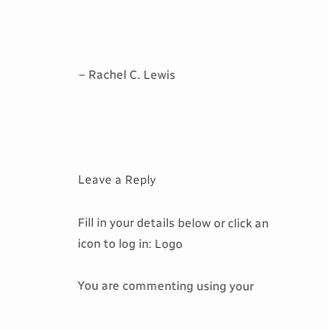– Rachel C. Lewis




Leave a Reply

Fill in your details below or click an icon to log in: Logo

You are commenting using your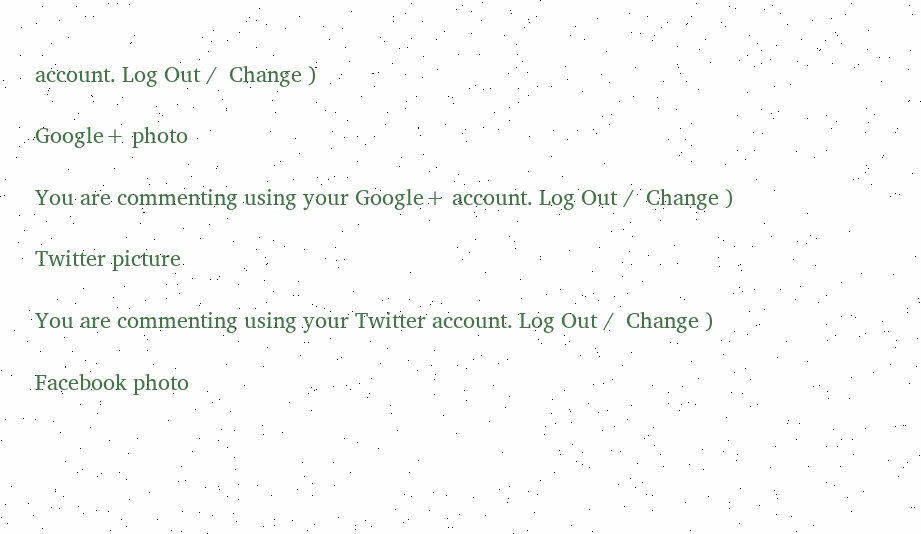account. Log Out /  Change )

Google+ photo

You are commenting using your Google+ account. Log Out /  Change )

Twitter picture

You are commenting using your Twitter account. Log Out /  Change )

Facebook photo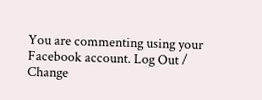You are commenting using your Facebook account. Log Out /  Change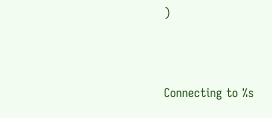)


Connecting to %s